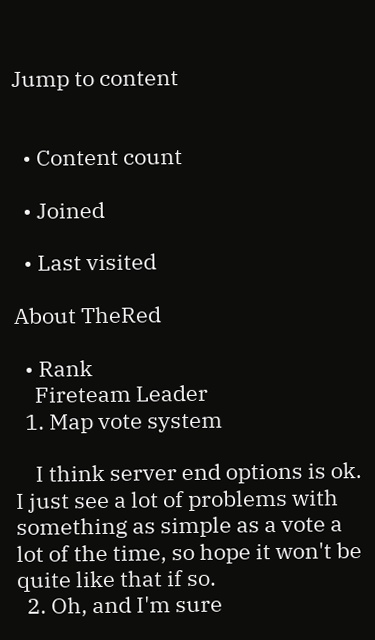Jump to content


  • Content count

  • Joined

  • Last visited

About TheRed

  • Rank
    Fireteam Leader
  1. Map vote system

    I think server end options is ok. I just see a lot of problems with something as simple as a vote a lot of the time, so hope it won't be quite like that if so.
  2. Oh, and I'm sure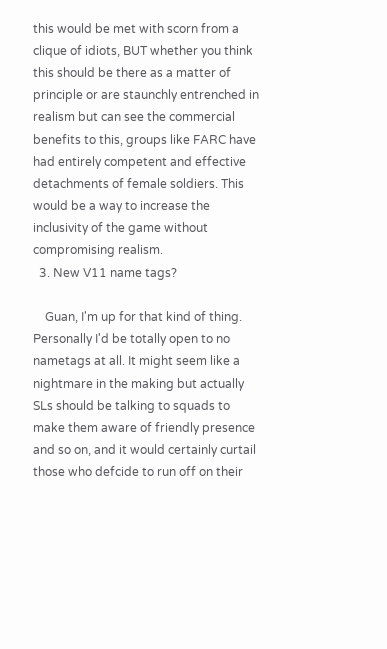this would be met with scorn from a clique of idiots, BUT whether you think this should be there as a matter of principle or are staunchly entrenched in realism but can see the commercial benefits to this, groups like FARC have had entirely competent and effective detachments of female soldiers. This would be a way to increase the inclusivity of the game without compromising realism.
  3. New V11 name tags?

    Guan, I'm up for that kind of thing. Personally I'd be totally open to no nametags at all. It might seem like a nightmare in the making but actually SLs should be talking to squads to make them aware of friendly presence and so on, and it would certainly curtail those who defcide to run off on their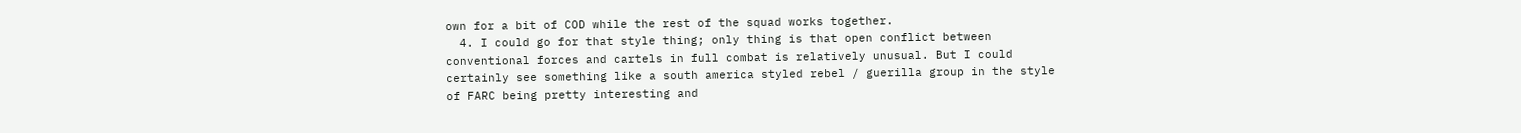own for a bit of COD while the rest of the squad works together.
  4. I could go for that style thing; only thing is that open conflict between conventional forces and cartels in full combat is relatively unusual. But I could certainly see something like a south america styled rebel / guerilla group in the style of FARC being pretty interesting and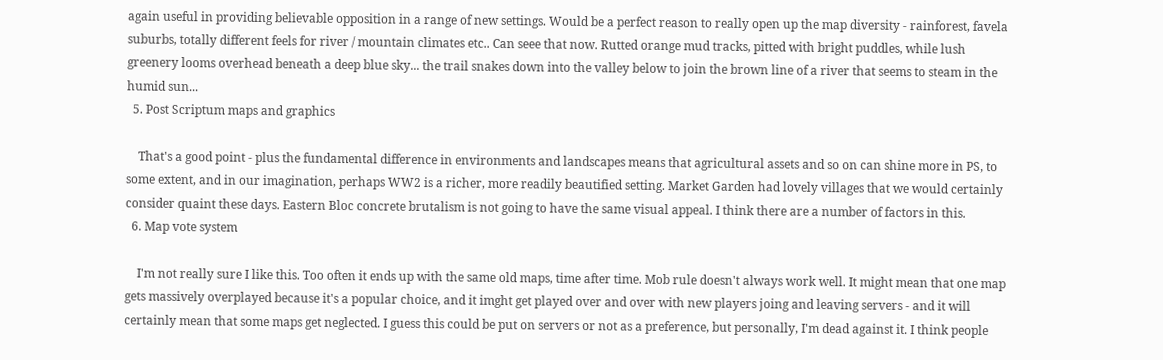again useful in providing believable opposition in a range of new settings. Would be a perfect reason to really open up the map diversity - rainforest, favela suburbs, totally different feels for river / mountain climates etc.. Can seee that now. Rutted orange mud tracks, pitted with bright puddles, while lush greenery looms overhead beneath a deep blue sky... the trail snakes down into the valley below to join the brown line of a river that seems to steam in the humid sun...
  5. Post Scriptum maps and graphics

    That's a good point - plus the fundamental difference in environments and landscapes means that agricultural assets and so on can shine more in PS, to some extent, and in our imagination, perhaps WW2 is a richer, more readily beautified setting. Market Garden had lovely villages that we would certainly consider quaint these days. Eastern Bloc concrete brutalism is not going to have the same visual appeal. I think there are a number of factors in this.
  6. Map vote system

    I'm not really sure I like this. Too often it ends up with the same old maps, time after time. Mob rule doesn't always work well. It might mean that one map gets massively overplayed because it's a popular choice, and it imght get played over and over with new players joing and leaving servers - and it will certainly mean that some maps get neglected. I guess this could be put on servers or not as a preference, but personally, I'm dead against it. I think people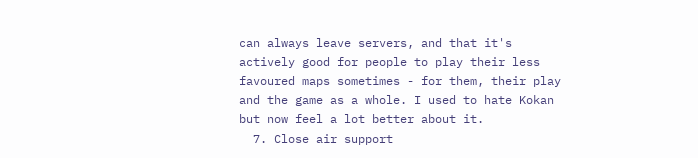can always leave servers, and that it's actively good for people to play their less favoured maps sometimes - for them, their play and the game as a whole. I used to hate Kokan but now feel a lot better about it.
  7. Close air support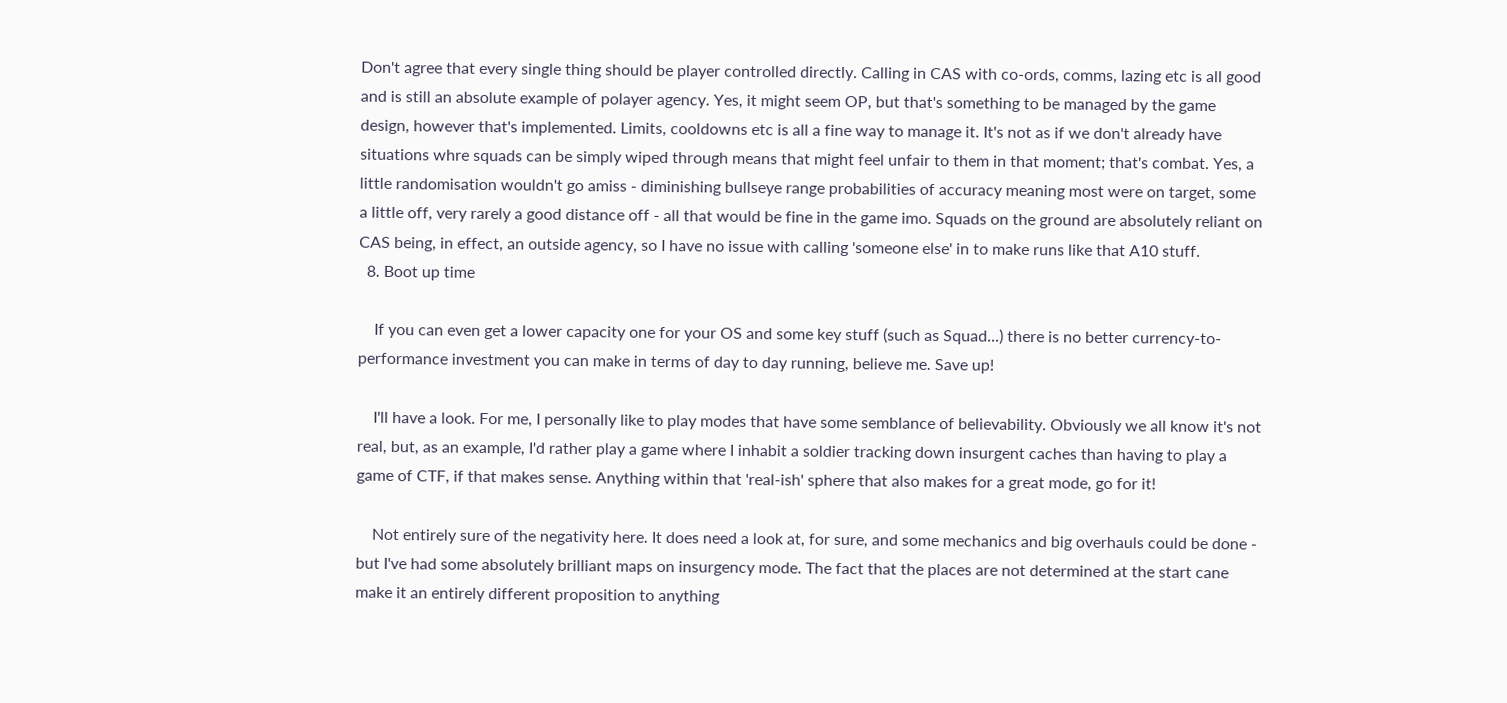Don't agree that every single thing should be player controlled directly. Calling in CAS with co-ords, comms, lazing etc is all good and is still an absolute example of polayer agency. Yes, it might seem OP, but that's something to be managed by the game design, however that's implemented. Limits, cooldowns etc is all a fine way to manage it. It's not as if we don't already have situations whre squads can be simply wiped through means that might feel unfair to them in that moment; that's combat. Yes, a little randomisation wouldn't go amiss - diminishing bullseye range probabilities of accuracy meaning most were on target, some a little off, very rarely a good distance off - all that would be fine in the game imo. Squads on the ground are absolutely reliant on CAS being, in effect, an outside agency, so I have no issue with calling 'someone else' in to make runs like that A10 stuff.
  8. Boot up time

    If you can even get a lower capacity one for your OS and some key stuff (such as Squad...) there is no better currency-to-performance investment you can make in terms of day to day running, believe me. Save up!

    I'll have a look. For me, I personally like to play modes that have some semblance of believability. Obviously we all know it's not real, but, as an example, I'd rather play a game where I inhabit a soldier tracking down insurgent caches than having to play a game of CTF, if that makes sense. Anything within that 'real-ish' sphere that also makes for a great mode, go for it!

    Not entirely sure of the negativity here. It does need a look at, for sure, and some mechanics and big overhauls could be done - but I've had some absolutely brilliant maps on insurgency mode. The fact that the places are not determined at the start cane make it an entirely different proposition to anything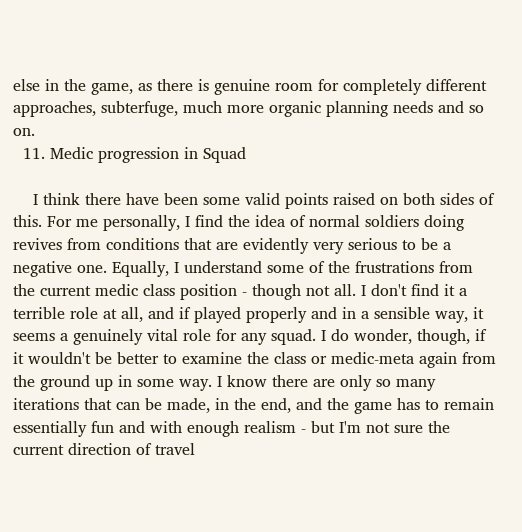else in the game, as there is genuine room for completely different approaches, subterfuge, much more organic planning needs and so on.
  11. Medic progression in Squad

    I think there have been some valid points raised on both sides of this. For me personally, I find the idea of normal soldiers doing revives from conditions that are evidently very serious to be a negative one. Equally, I understand some of the frustrations from the current medic class position - though not all. I don't find it a terrible role at all, and if played properly and in a sensible way, it seems a genuinely vital role for any squad. I do wonder, though, if it wouldn't be better to examine the class or medic-meta again from the ground up in some way. I know there are only so many iterations that can be made, in the end, and the game has to remain essentially fun and with enough realism - but I'm not sure the current direction of travel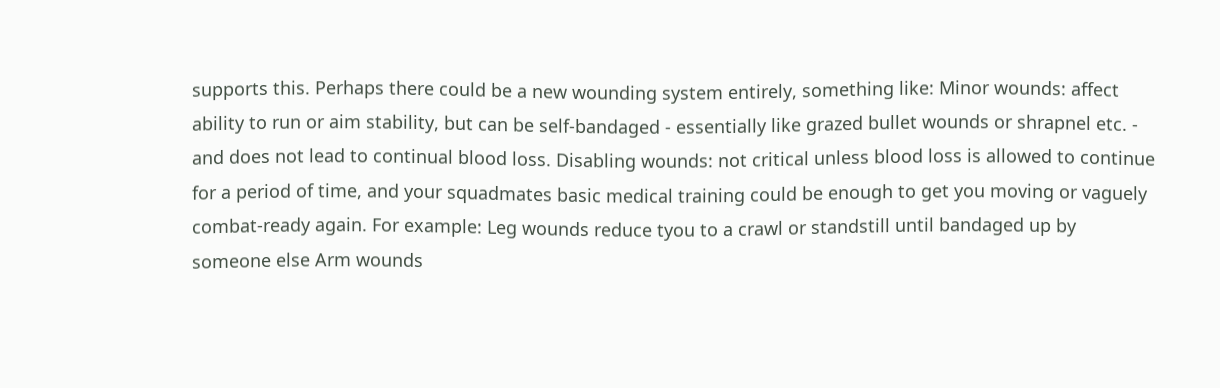supports this. Perhaps there could be a new wounding system entirely, something like: Minor wounds: affect ability to run or aim stability, but can be self-bandaged - essentially like grazed bullet wounds or shrapnel etc. - and does not lead to continual blood loss. Disabling wounds: not critical unless blood loss is allowed to continue for a period of time, and your squadmates basic medical training could be enough to get you moving or vaguely combat-ready again. For example: Leg wounds reduce tyou to a crawl or standstill until bandaged up by someone else Arm wounds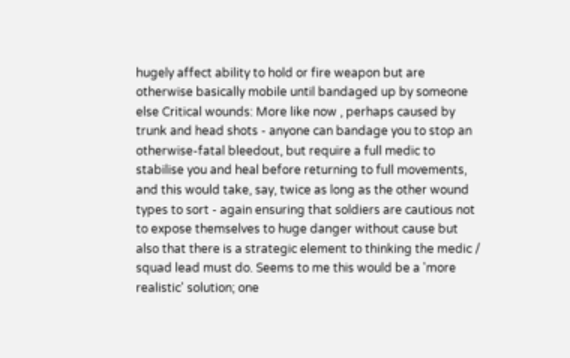hugely affect ability to hold or fire weapon but are otherwise basically mobile until bandaged up by someone else Critical wounds: More like now , perhaps caused by trunk and head shots - anyone can bandage you to stop an otherwise-fatal bleedout, but require a full medic to stabilise you and heal before returning to full movements, and this would take, say, twice as long as the other wound types to sort - again ensuring that soldiers are cautious not to expose themselves to huge danger without cause but also that there is a strategic element to thinking the medic / squad lead must do. Seems to me this would be a 'more realistic' solution; one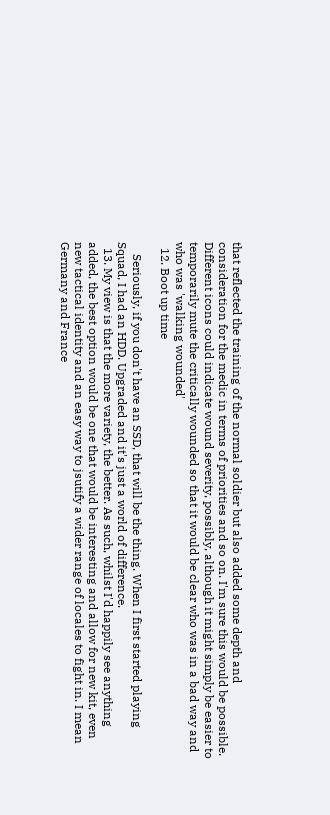that reflected the training of the normal soldier but also added some depth and consideration for the medic in terms of priorities and so on. I'm sure this would be possible. Different icons could indicate wound severity, possibly, although it might simply be easier to temporarily mute the critically wounded so that it would be clear who was in a bad way and who was 'walking wounded'
  12. Boot up time

    Seriously, if you don't have an SSD, that will be the thing. When I first started playing Squad, I had an HDD. Upgraded and it's just a world of difference.
  13. My view is that the more variety, the better. As such, whilst I'd happily see anything added, the best option would be one that would be interesting and allow for new kit, even new tactical identity and an easy way to jsutify a wider range of locales to fight in. I mean Germany and France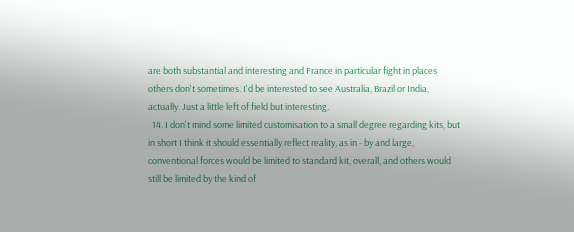are both substantial and interesting and France in particular fight in places others don't sometimes. I'd be interested to see Australia, Brazil or India, actually. Just a little left of field but interesting.
  14. I don't mind some limited customisation to a small degree regarding kits, but in short I think it should essentially reflect reality, as in - by and large, conventional forces would be limited to standard kit, overall, and others would still be limited by the kind of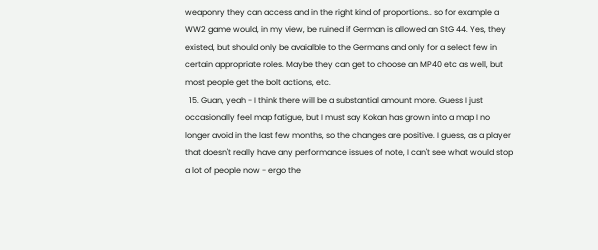weaponry they can access and in the right kind of proportions.. so for example a WW2 game would, in my view, be ruined if German is allowed an StG 44. Yes, they existed, but should only be avaialble to the Germans and only for a select few in certain appropriate roles. Maybe they can get to choose an MP40 etc as well, but most people get the bolt actions, etc.
  15. Guan, yeah - I think there will be a substantial amount more. Guess I just occasionally feel map fatigue, but I must say Kokan has grown into a map I no longer avoid in the last few months, so the changes are positive. I guess, as a player that doesn't really have any performance issues of note, I can't see what would stop a lot of people now - ergo the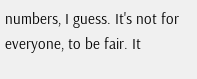numbers, I guess. It's not for everyone, to be fair. It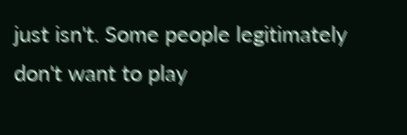just isn't. Some people legitimately don't want to play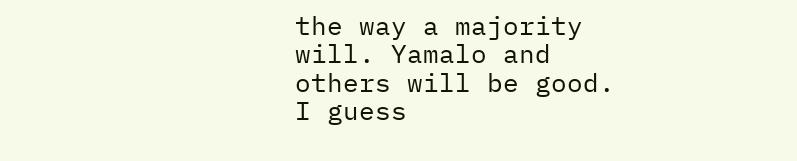the way a majority will. Yamalo and others will be good. I guess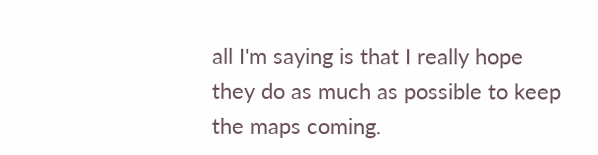all I'm saying is that I really hope they do as much as possible to keep the maps coming.